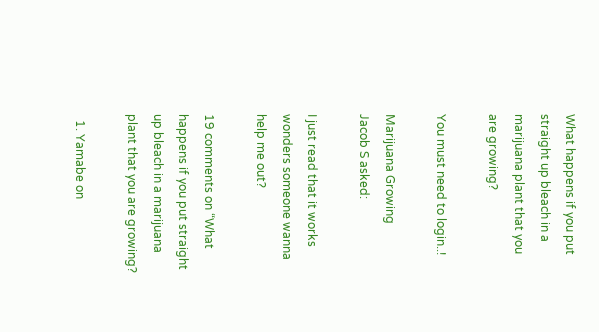What happens if you put straight up bleach in a marijuana plant that you are growing?

You must need to login..!

Marijuana Growing
Jacob S asked:

I just read that it works wonders someone wanna help me out?

19 comments on “What happens if you put straight up bleach in a marijuana plant that you are growing?

  1. Yamabe on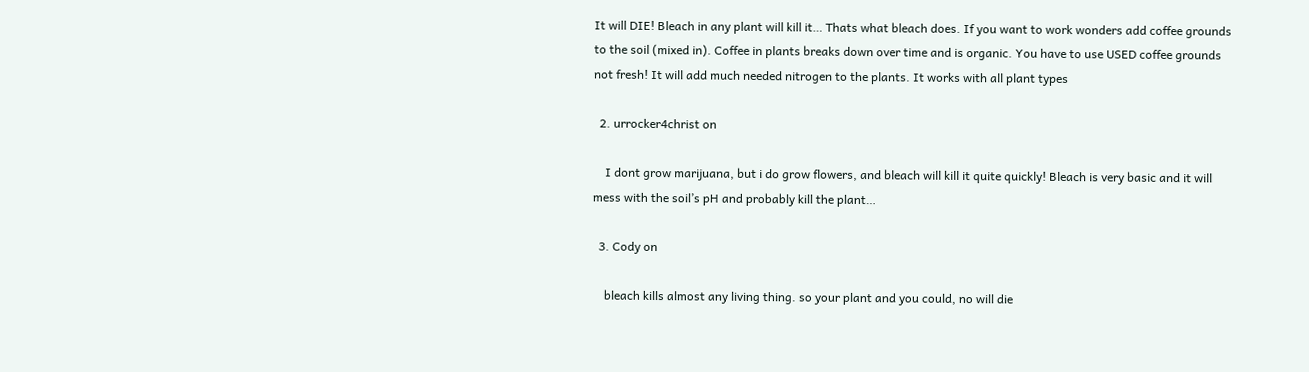It will DIE! Bleach in any plant will kill it… Thats what bleach does. If you want to work wonders add coffee grounds to the soil (mixed in). Coffee in plants breaks down over time and is organic. You have to use USED coffee grounds not fresh! It will add much needed nitrogen to the plants. It works with all plant types

  2. urrocker4christ on

    I dont grow marijuana, but i do grow flowers, and bleach will kill it quite quickly! Bleach is very basic and it will mess with the soil’s pH and probably kill the plant…

  3. Cody on

    bleach kills almost any living thing. so your plant and you could, no will die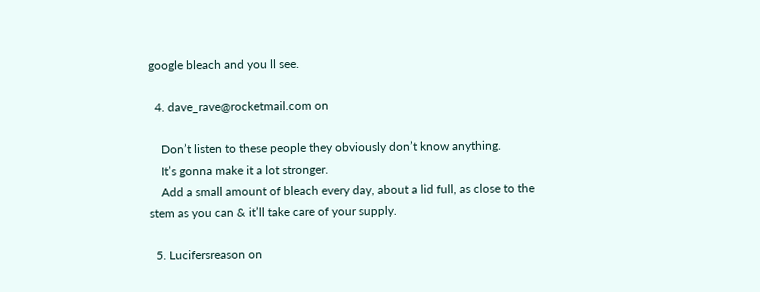google bleach and you ll see.

  4. dave_rave@rocketmail.com on

    Don’t listen to these people they obviously don’t know anything.
    It’s gonna make it a lot stronger.
    Add a small amount of bleach every day, about a lid full, as close to the stem as you can & it’ll take care of your supply.

  5. Lucifersreason on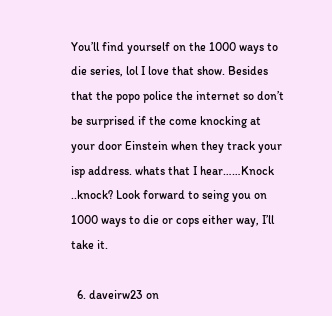You’ll find yourself on the 1000 ways to die series, lol I love that show. Besides that the popo police the internet so don’t be surprised if the come knocking at your door Einstein when they track your isp address. whats that I hear……Knock ..knock? Look forward to seing you on 1000 ways to die or cops either way, I’ll take it.

  6. daveirw23 on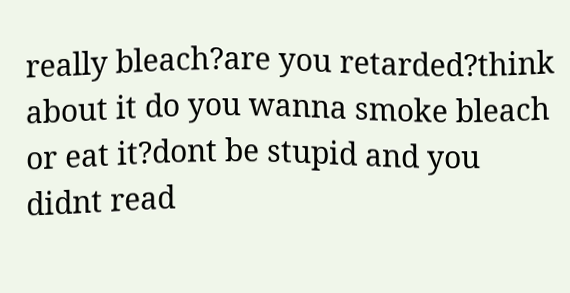really bleach?are you retarded?think about it do you wanna smoke bleach or eat it?dont be stupid and you didnt read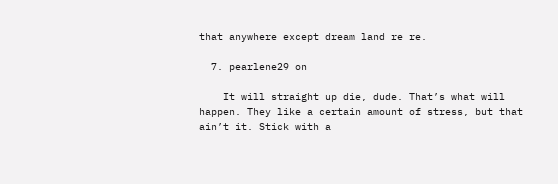that anywhere except dream land re re.

  7. pearlene29 on

    It will straight up die, dude. That’s what will happen. They like a certain amount of stress, but that ain’t it. Stick with a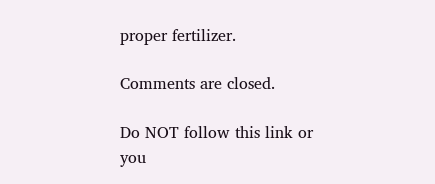proper fertilizer.

Comments are closed.

Do NOT follow this link or you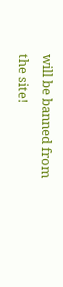will be banned from the site!